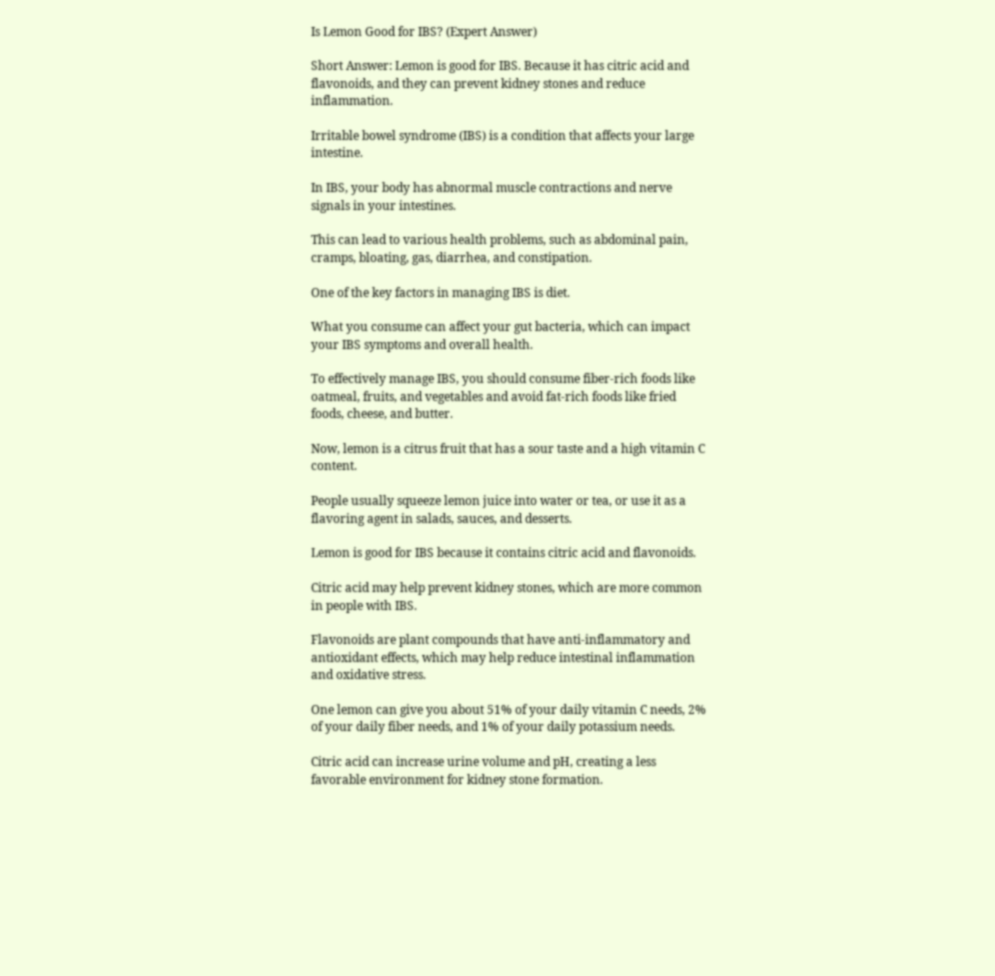Is Lemon Good for IBS? (Expert Answer)

Short Answer: Lemon is good for IBS. Because it has citric acid and flavonoids, and they can prevent kidney stones and reduce inflammation.

Irritable bowel syndrome (IBS) is a condition that affects your large intestine.

In IBS, your body has abnormal muscle contractions and nerve signals in your intestines.

This can lead to various health problems, such as abdominal pain, cramps, bloating, gas, diarrhea, and constipation.

One of the key factors in managing IBS is diet.

What you consume can affect your gut bacteria, which can impact your IBS symptoms and overall health.

To effectively manage IBS, you should consume fiber-rich foods like oatmeal, fruits, and vegetables and avoid fat-rich foods like fried foods, cheese, and butter.

Now, lemon is a citrus fruit that has a sour taste and a high vitamin C content.

People usually squeeze lemon juice into water or tea, or use it as a flavoring agent in salads, sauces, and desserts.

Lemon is good for IBS because it contains citric acid and flavonoids.

Citric acid may help prevent kidney stones, which are more common in people with IBS.

Flavonoids are plant compounds that have anti-inflammatory and antioxidant effects, which may help reduce intestinal inflammation and oxidative stress.

One lemon can give you about 51% of your daily vitamin C needs, 2% of your daily fiber needs, and 1% of your daily potassium needs.

Citric acid can increase urine volume and pH, creating a less favorable environment for kidney stone formation.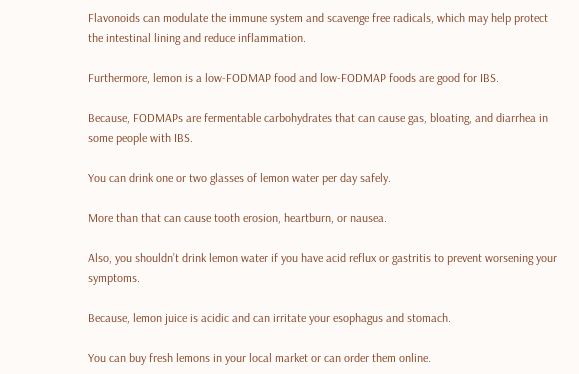Flavonoids can modulate the immune system and scavenge free radicals, which may help protect the intestinal lining and reduce inflammation.

Furthermore, lemon is a low-FODMAP food and low-FODMAP foods are good for IBS.

Because, FODMAPs are fermentable carbohydrates that can cause gas, bloating, and diarrhea in some people with IBS.

You can drink one or two glasses of lemon water per day safely.

More than that can cause tooth erosion, heartburn, or nausea.

Also, you shouldn’t drink lemon water if you have acid reflux or gastritis to prevent worsening your symptoms.

Because, lemon juice is acidic and can irritate your esophagus and stomach.

You can buy fresh lemons in your local market or can order them online.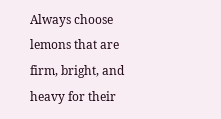Always choose lemons that are firm, bright, and heavy for their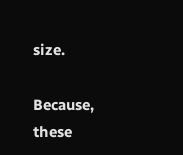size.

Because, these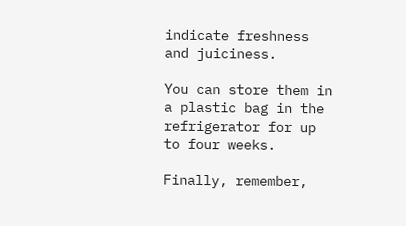indicate freshness and juiciness.

You can store them in a plastic bag in the refrigerator for up to four weeks.

Finally, remember,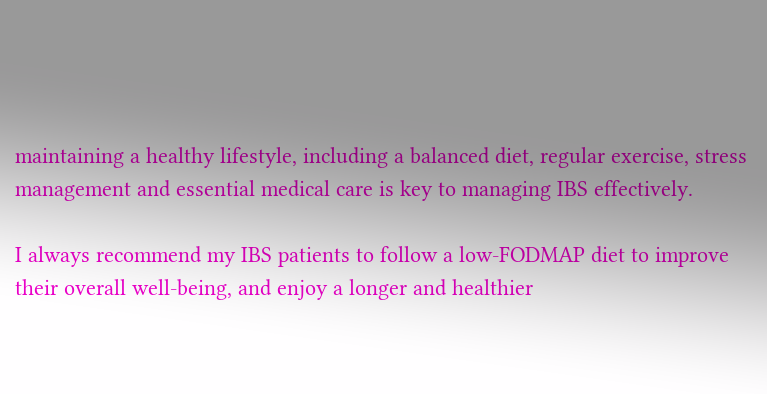maintaining a healthy lifestyle, including a balanced diet, regular exercise, stress management and essential medical care is key to managing IBS effectively.

I always recommend my IBS patients to follow a low-FODMAP diet to improve their overall well-being, and enjoy a longer and healthier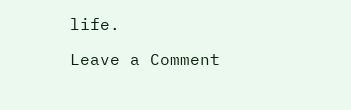life.

Leave a Comment